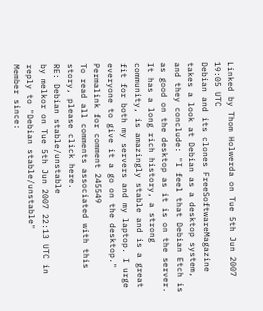Linked by Thom Holwerda on Tue 5th Jun 2007 19:05 UTC
Debian and its clones FreeSoftwareMagazine takes a look at Debian as a desktop system, and they conclude: "I feel that Debian Etch is as good on the desktop as it is on the server. It has a long rich history, a strong community, is amazingly stable and is a great fit for both my servers and my laptop. I urge everyone to give it a go on the desktop."
Permalink for comment 245549
To read all comments associated with this story, please click here.
RE: Debian stable/unstable
by melkor on Tue 5th Jun 2007 22:13 UTC in reply to "Debian stable/unstable"
Member since: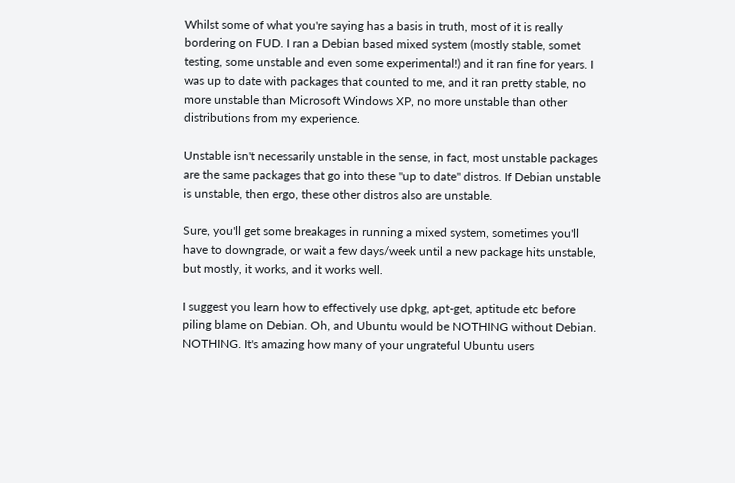Whilst some of what you're saying has a basis in truth, most of it is really bordering on FUD. I ran a Debian based mixed system (mostly stable, somet testing, some unstable and even some experimental!) and it ran fine for years. I was up to date with packages that counted to me, and it ran pretty stable, no more unstable than Microsoft Windows XP, no more unstable than other distributions from my experience.

Unstable isn't necessarily unstable in the sense, in fact, most unstable packages are the same packages that go into these "up to date" distros. If Debian unstable is unstable, then ergo, these other distros also are unstable.

Sure, you'll get some breakages in running a mixed system, sometimes you'll have to downgrade, or wait a few days/week until a new package hits unstable, but mostly, it works, and it works well.

I suggest you learn how to effectively use dpkg, apt-get, aptitude etc before piling blame on Debian. Oh, and Ubuntu would be NOTHING without Debian. NOTHING. It's amazing how many of your ungrateful Ubuntu users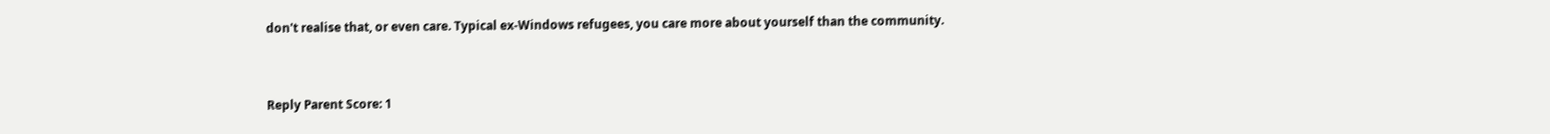don't realise that, or even care. Typical ex-Windows refugees, you care more about yourself than the community.


Reply Parent Score: 1